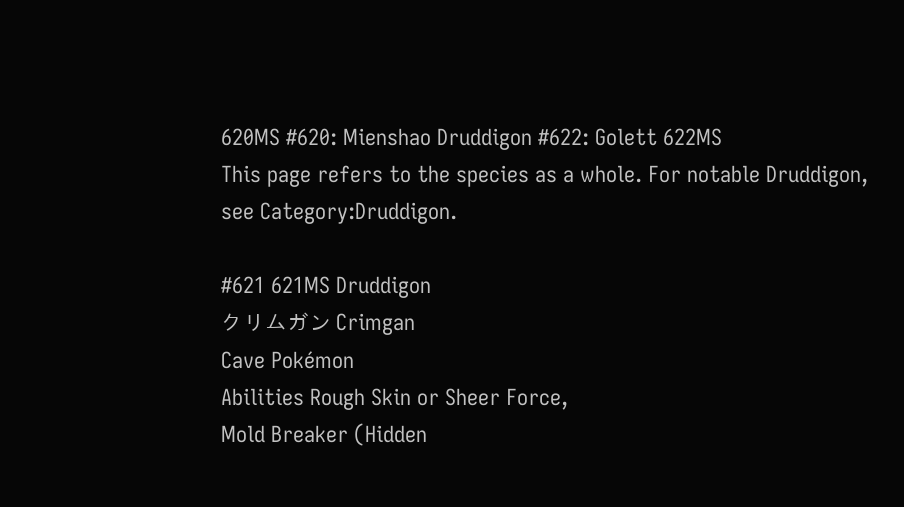620MS #620: Mienshao Druddigon #622: Golett 622MS
This page refers to the species as a whole. For notable Druddigon, see Category:Druddigon.

#621 621MS Druddigon
クリムガン Crimgan
Cave Pokémon
Abilities Rough Skin or Sheer Force,
Mold Breaker (Hidden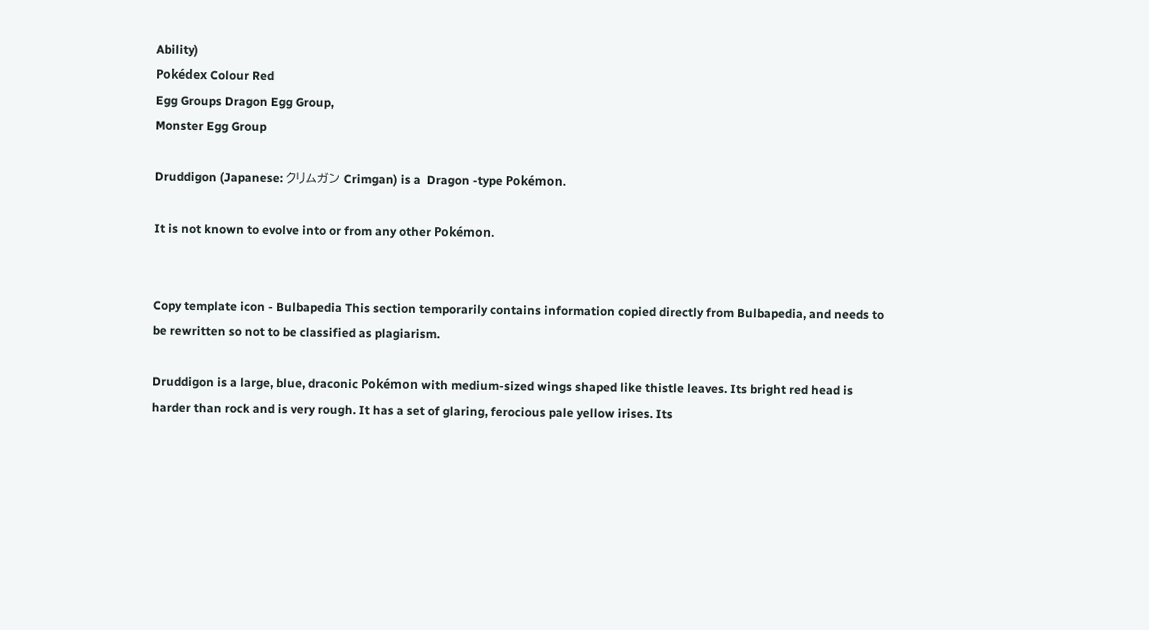Ability)
Pokédex Colour Red
Egg Groups Dragon Egg Group,
Monster Egg Group

Druddigon (Japanese: クリムガン Crimgan) is a  Dragon -type Pokémon.

It is not known to evolve into or from any other Pokémon.


Copy template icon - Bulbapedia This section temporarily contains information copied directly from Bulbapedia, and needs to be rewritten so not to be classified as plagiarism.

Druddigon is a large, blue, draconic Pokémon with medium-sized wings shaped like thistle leaves. Its bright red head is harder than rock and is very rough. It has a set of glaring, ferocious pale yellow irises. Its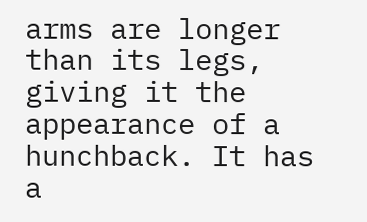arms are longer than its legs, giving it the appearance of a hunchback. It has a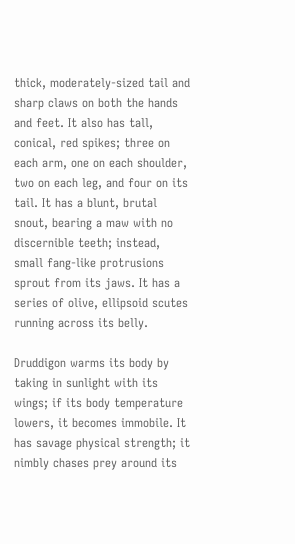thick, moderately-sized tail and sharp claws on both the hands and feet. It also has tall, conical, red spikes; three on each arm, one on each shoulder, two on each leg, and four on its tail. It has a blunt, brutal snout, bearing a maw with no discernible teeth; instead, small fang-like protrusions sprout from its jaws. It has a series of olive, ellipsoid scutes running across its belly.

Druddigon warms its body by taking in sunlight with its wings; if its body temperature lowers, it becomes immobile. It has savage physical strength; it nimbly chases prey around its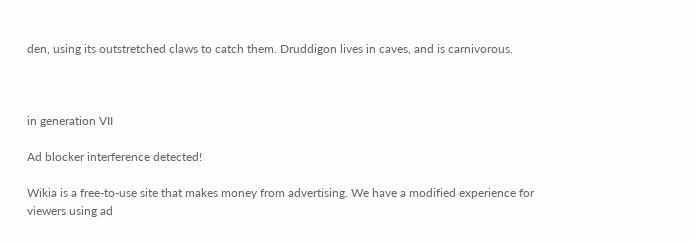den, using its outstretched claws to catch them. Druddigon lives in caves, and is carnivorous.



in generation VII

Ad blocker interference detected!

Wikia is a free-to-use site that makes money from advertising. We have a modified experience for viewers using ad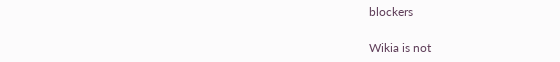blockers

Wikia is not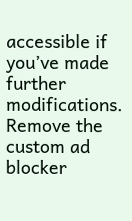accessible if you’ve made further modifications. Remove the custom ad blocker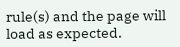rule(s) and the page will load as expected.